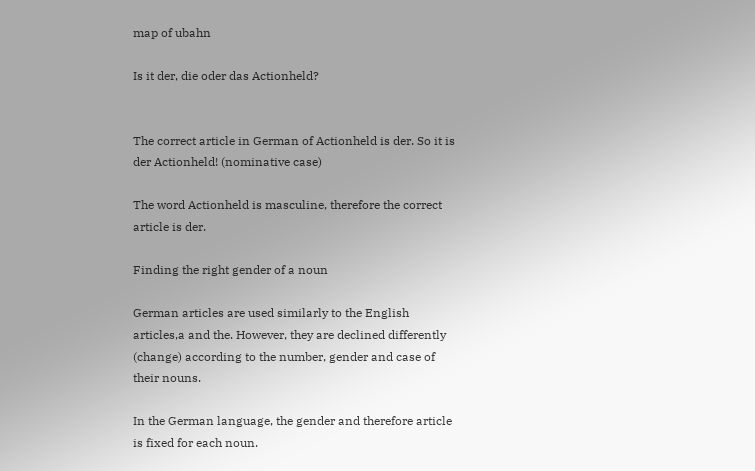map of ubahn

Is it der, die oder das Actionheld?


The correct article in German of Actionheld is der. So it is der Actionheld! (nominative case)

The word Actionheld is masculine, therefore the correct article is der.

Finding the right gender of a noun

German articles are used similarly to the English articles,a and the. However, they are declined differently (change) according to the number, gender and case of their nouns.

In the German language, the gender and therefore article is fixed for each noun.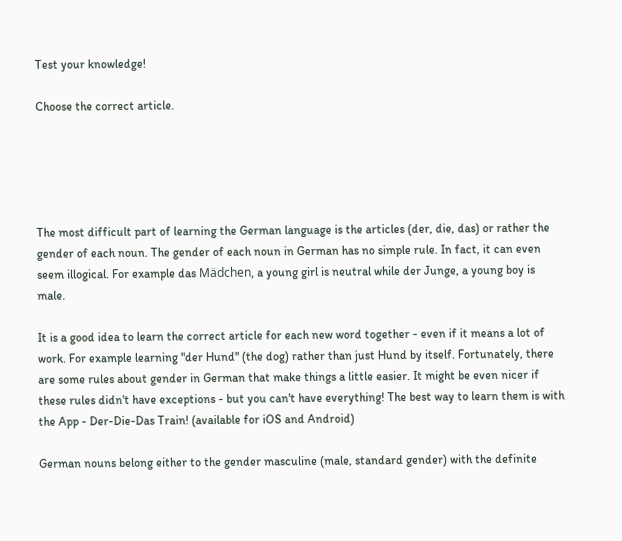Test your knowledge!

Choose the correct article.





The most difficult part of learning the German language is the articles (der, die, das) or rather the gender of each noun. The gender of each noun in German has no simple rule. In fact, it can even seem illogical. For example das Mädchen, a young girl is neutral while der Junge, a young boy is male.

It is a good idea to learn the correct article for each new word together - even if it means a lot of work. For example learning "der Hund" (the dog) rather than just Hund by itself. Fortunately, there are some rules about gender in German that make things a little easier. It might be even nicer if these rules didn't have exceptions - but you can't have everything! The best way to learn them is with the App - Der-Die-Das Train! (available for iOS and Android)

German nouns belong either to the gender masculine (male, standard gender) with the definite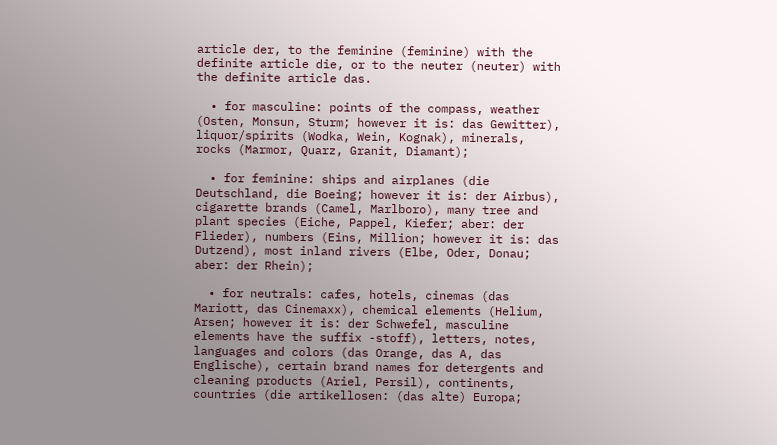article der, to the feminine (feminine) with the definite article die, or to the neuter (neuter) with the definite article das.

  • for masculine: points of the compass, weather (Osten, Monsun, Sturm; however it is: das Gewitter), liquor/spirits (Wodka, Wein, Kognak), minerals, rocks (Marmor, Quarz, Granit, Diamant);

  • for feminine: ships and airplanes (die Deutschland, die Boeing; however it is: der Airbus), cigarette brands (Camel, Marlboro), many tree and plant species (Eiche, Pappel, Kiefer; aber: der Flieder), numbers (Eins, Million; however it is: das Dutzend), most inland rivers (Elbe, Oder, Donau; aber: der Rhein);

  • for neutrals: cafes, hotels, cinemas (das Mariott, das Cinemaxx), chemical elements (Helium, Arsen; however it is: der Schwefel, masculine elements have the suffix -stoff), letters, notes, languages and colors (das Orange, das A, das Englische), certain brand names for detergents and cleaning products (Ariel, Persil), continents, countries (die artikellosen: (das alte) Europa;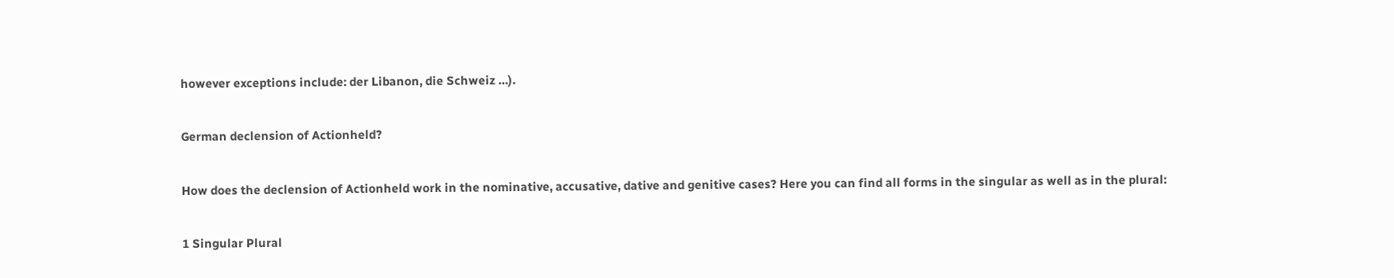however exceptions include: der Libanon, die Schweiz …).

German declension of Actionheld?

How does the declension of Actionheld work in the nominative, accusative, dative and genitive cases? Here you can find all forms in the singular as well as in the plural:

1 Singular Plural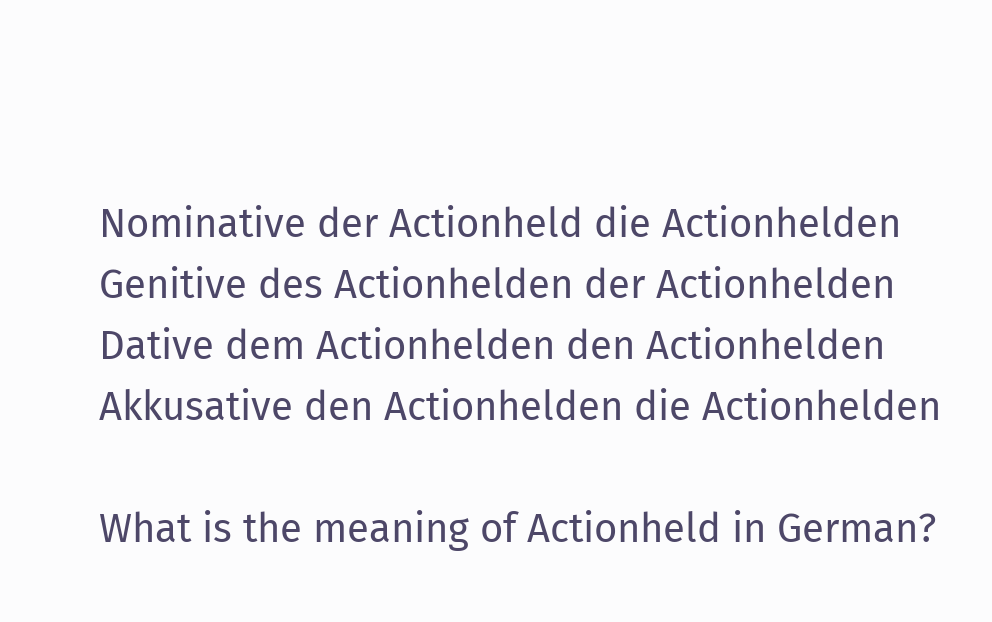Nominative der Actionheld die Actionhelden
Genitive des Actionhelden der Actionhelden
Dative dem Actionhelden den Actionhelden
Akkusative den Actionhelden die Actionhelden

What is the meaning of Actionheld in German?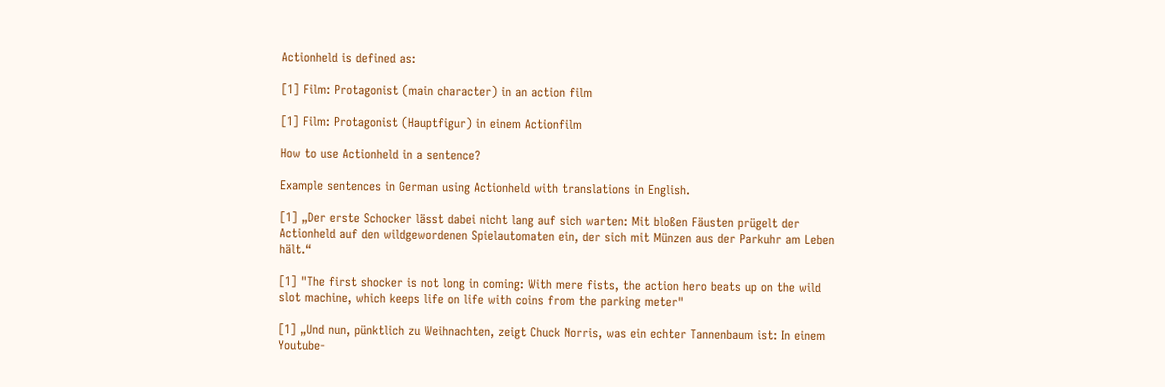Actionheld is defined as:

[1] Film: Protagonist (main character) in an action film

[1] Film: Protagonist (Hauptfigur) in einem Actionfilm

How to use Actionheld in a sentence?

Example sentences in German using Actionheld with translations in English.

[1] „Der erste Schocker lässt dabei nicht lang auf sich warten: Mit bloßen Fäusten prügelt der Actionheld auf den wildgewordenen Spielautomaten ein, der sich mit Münzen aus der Parkuhr am Leben hält.“

[1] "The first shocker is not long in coming: With mere fists, the action hero beats up on the wild slot machine, which keeps life on life with coins from the parking meter"

[1] „Und nun, pünktlich zu Weihnachten, zeigt Chuck Norris, was ein echter Tannenbaum ist: In einem Youtube-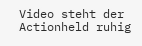Video steht der Actionheld ruhig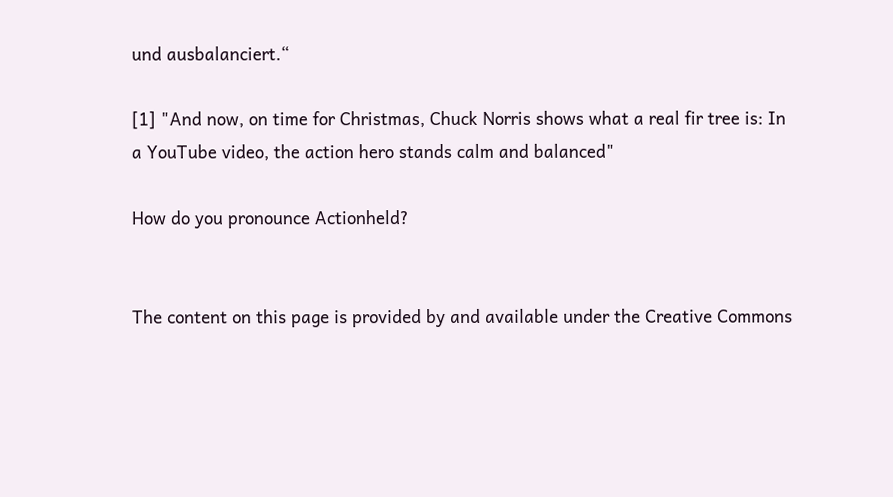und ausbalanciert.“

[1] "And now, on time for Christmas, Chuck Norris shows what a real fir tree is: In a YouTube video, the action hero stands calm and balanced"

How do you pronounce Actionheld?


The content on this page is provided by and available under the Creative Commons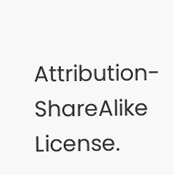Attribution-ShareAlike License.